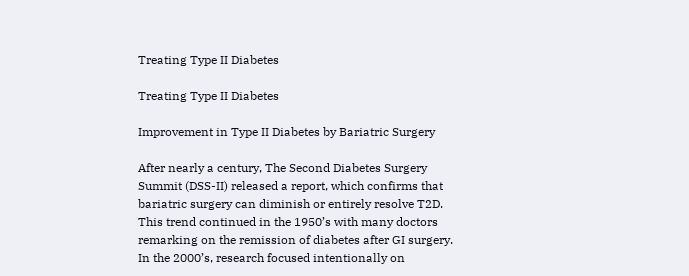Treating Type II Diabetes

Treating Type II Diabetes

Improvement in Type II Diabetes by Bariatric Surgery

After nearly a century, The Second Diabetes Surgery Summit (DSS-II) released a report, which confirms that bariatric surgery can diminish or entirely resolve T2D. This trend continued in the 1950’s with many doctors remarking on the remission of diabetes after GI surgery. In the 2000’s, research focused intentionally on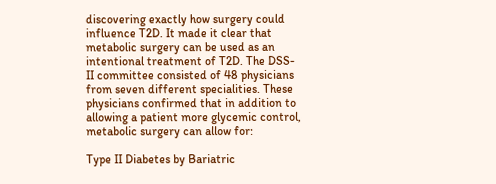discovering exactly how surgery could influence T2D. It made it clear that metabolic surgery can be used as an intentional treatment of T2D. The DSS-II committee consisted of 48 physicians from seven different specialities. These physicians confirmed that in addition to allowing a patient more glycemic control, metabolic surgery can allow for:

Type II Diabetes by Bariatric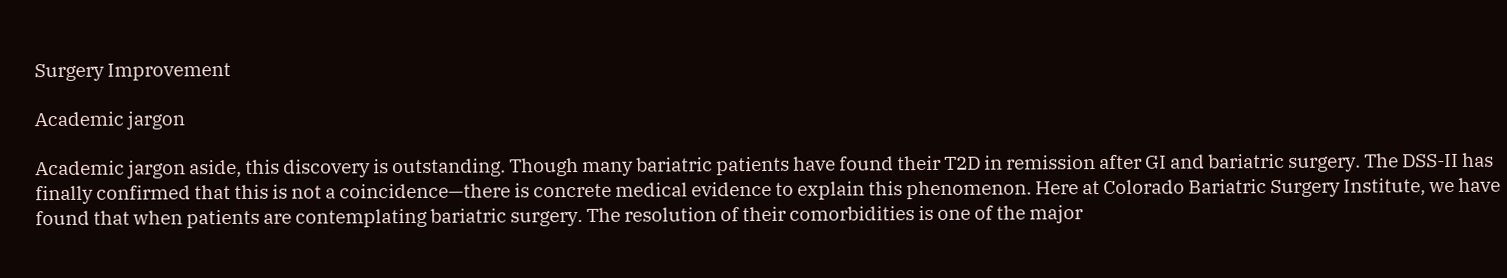Surgery Improvement

Academic jargon

Academic jargon aside, this discovery is outstanding. Though many bariatric patients have found their T2D in remission after GI and bariatric surgery. The DSS-II has finally confirmed that this is not a coincidence—there is concrete medical evidence to explain this phenomenon. Here at Colorado Bariatric Surgery Institute, we have found that when patients are contemplating bariatric surgery. The resolution of their comorbidities is one of the major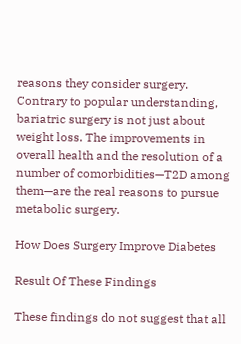reasons they consider surgery. Contrary to popular understanding, bariatric surgery is not just about weight loss. The improvements in overall health and the resolution of a number of comorbidities—T2D among them—are the real reasons to pursue metabolic surgery.

How Does Surgery Improve Diabetes

Result Of These Findings

These findings do not suggest that all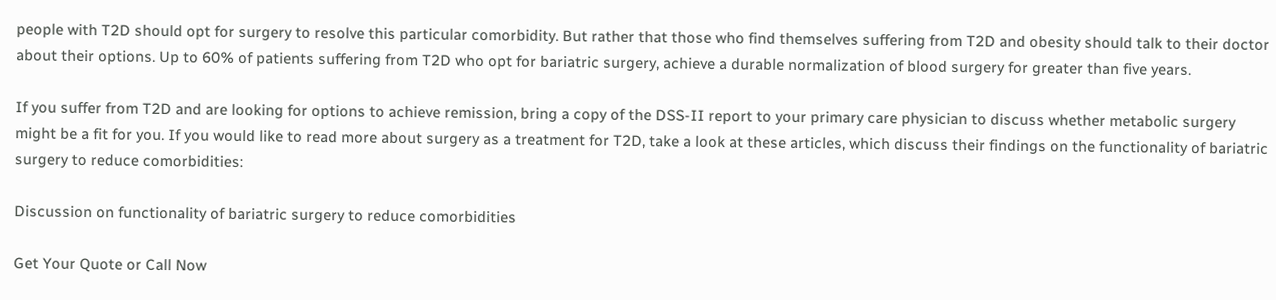people with T2D should opt for surgery to resolve this particular comorbidity. But rather that those who find themselves suffering from T2D and obesity should talk to their doctor about their options. Up to 60% of patients suffering from T2D who opt for bariatric surgery, achieve a durable normalization of blood surgery for greater than five years.

If you suffer from T2D and are looking for options to achieve remission, bring a copy of the DSS-II report to your primary care physician to discuss whether metabolic surgery might be a fit for you. If you would like to read more about surgery as a treatment for T2D, take a look at these articles, which discuss their findings on the functionality of bariatric surgery to reduce comorbidities:

Discussion on functionality of bariatric surgery to reduce comorbidities

Get Your Quote or Call Now